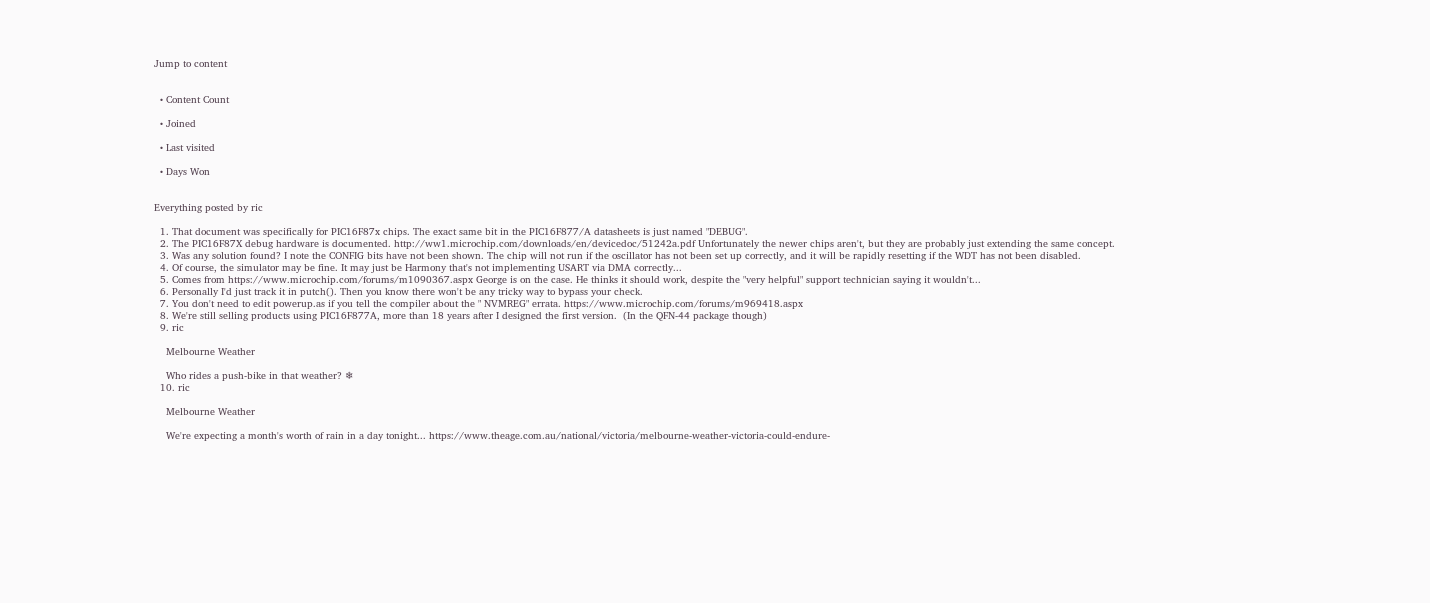Jump to content


  • Content Count

  • Joined

  • Last visited

  • Days Won


Everything posted by ric

  1. That document was specifically for PIC16F87x chips. The exact same bit in the PIC16F877/A datasheets is just named "DEBUG".
  2. The PIC16F87X debug hardware is documented. http://ww1.microchip.com/downloads/en/devicedoc/51242a.pdf Unfortunately the newer chips aren't, but they are probably just extending the same concept.
  3. Was any solution found? I note the CONFIG bits have not been shown. The chip will not run if the oscillator has not been set up correctly, and it will be rapidly resetting if the WDT has not been disabled.
  4. Of course, the simulator may be fine. It may just be Harmony that's not implementing USART via DMA correctly...
  5. Comes from https://www.microchip.com/forums/m1090367.aspx George is on the case. He thinks it should work, despite the "very helpful" support technician saying it wouldn't...
  6. Personally I'd just track it in putch(). Then you know there won't be any tricky way to bypass your check.
  7. You don't need to edit powerup.as if you tell the compiler about the " NVMREG" errata. https://www.microchip.com/forums/m969418.aspx
  8. We're still selling products using PIC16F877A, more than 18 years after I designed the first version.  (In the QFN-44 package though)
  9. ric

    Melbourne Weather

    Who rides a push-bike in that weather? ❄
  10. ric

    Melbourne Weather

    We're expecting a month's worth of rain in a day tonight... https://www.theage.com.au/national/victoria/melbourne-weather-victoria-could-endure-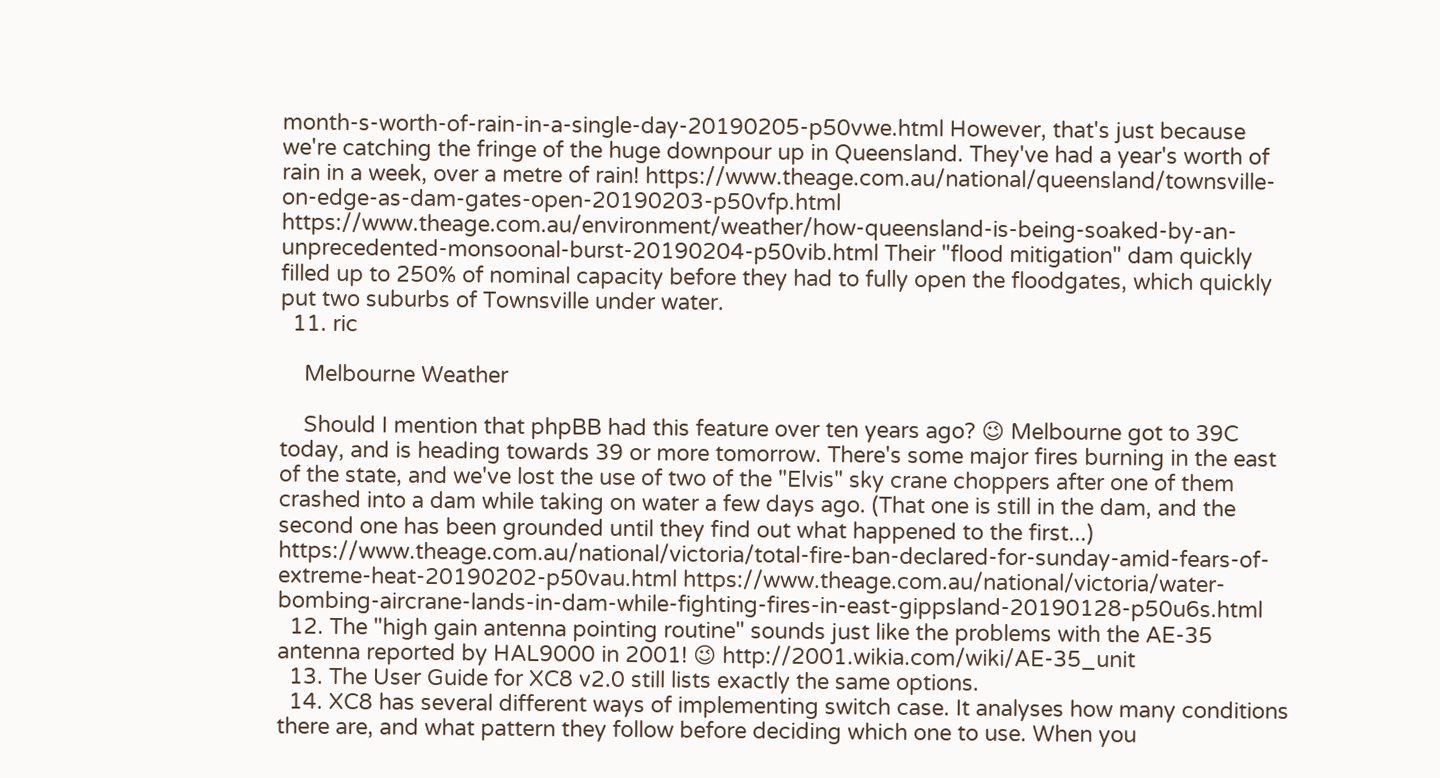month-s-worth-of-rain-in-a-single-day-20190205-p50vwe.html However, that's just because we're catching the fringe of the huge downpour up in Queensland. They've had a year's worth of rain in a week, over a metre of rain! https://www.theage.com.au/national/queensland/townsville-on-edge-as-dam-gates-open-20190203-p50vfp.html https://www.theage.com.au/environment/weather/how-queensland-is-being-soaked-by-an-unprecedented-monsoonal-burst-20190204-p50vib.html Their "flood mitigation" dam quickly filled up to 250% of nominal capacity before they had to fully open the floodgates, which quickly put two suburbs of Townsville under water.
  11. ric

    Melbourne Weather

    Should I mention that phpBB had this feature over ten years ago? 😉 Melbourne got to 39C today, and is heading towards 39 or more tomorrow. There's some major fires burning in the east of the state, and we've lost the use of two of the "Elvis" sky crane choppers after one of them crashed into a dam while taking on water a few days ago. (That one is still in the dam, and the second one has been grounded until they find out what happened to the first...) https://www.theage.com.au/national/victoria/total-fire-ban-declared-for-sunday-amid-fears-of-extreme-heat-20190202-p50vau.html https://www.theage.com.au/national/victoria/water-bombing-aircrane-lands-in-dam-while-fighting-fires-in-east-gippsland-20190128-p50u6s.html
  12. The "high gain antenna pointing routine" sounds just like the problems with the AE-35 antenna reported by HAL9000 in 2001! 😉 http://2001.wikia.com/wiki/AE-35_unit
  13. The User Guide for XC8 v2.0 still lists exactly the same options.
  14. XC8 has several different ways of implementing switch case. It analyses how many conditions there are, and what pattern they follow before deciding which one to use. When you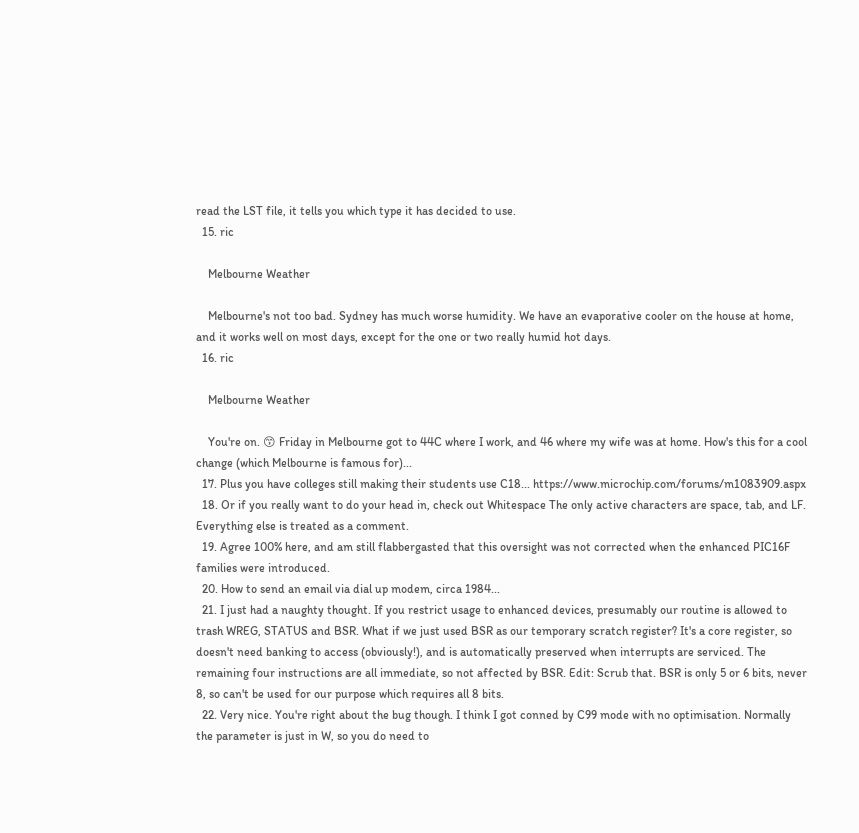read the LST file, it tells you which type it has decided to use.
  15. ric

    Melbourne Weather

    Melbourne's not too bad. Sydney has much worse humidity. We have an evaporative cooler on the house at home, and it works well on most days, except for the one or two really humid hot days.
  16. ric

    Melbourne Weather

    You're on. 😙 Friday in Melbourne got to 44C where I work, and 46 where my wife was at home. How's this for a cool change (which Melbourne is famous for)...
  17. Plus you have colleges still making their students use C18... https://www.microchip.com/forums/m1083909.aspx
  18. Or if you really want to do your head in, check out Whitespace The only active characters are space, tab, and LF. Everything else is treated as a comment.
  19. Agree 100% here, and am still flabbergasted that this oversight was not corrected when the enhanced PIC16F families were introduced.
  20. How to send an email via dial up modem, circa 1984...
  21. I just had a naughty thought. If you restrict usage to enhanced devices, presumably our routine is allowed to trash WREG, STATUS and BSR. What if we just used BSR as our temporary scratch register? It's a core register, so doesn't need banking to access (obviously!), and is automatically preserved when interrupts are serviced. The remaining four instructions are all immediate, so not affected by BSR. Edit: Scrub that. BSR is only 5 or 6 bits, never 8, so can't be used for our purpose which requires all 8 bits.
  22. Very nice. You're right about the bug though. I think I got conned by C99 mode with no optimisation. Normally the parameter is just in W, so you do need to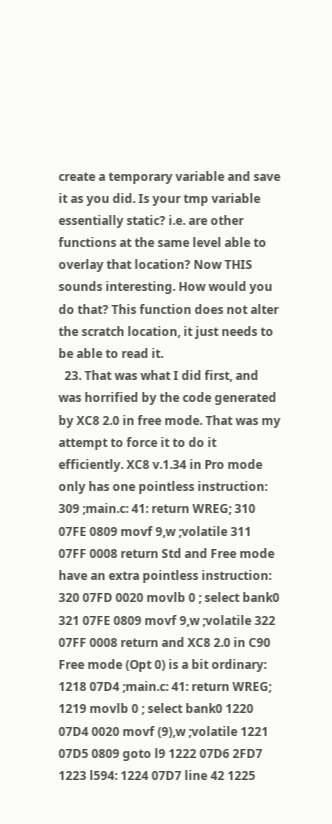create a temporary variable and save it as you did. Is your tmp variable essentially static? i.e. are other functions at the same level able to overlay that location? Now THIS sounds interesting. How would you do that? This function does not alter the scratch location, it just needs to be able to read it.
  23. That was what I did first, and was horrified by the code generated by XC8 2.0 in free mode. That was my attempt to force it to do it efficiently. XC8 v.1.34 in Pro mode only has one pointless instruction: 309 ;main.c: 41: return WREG; 310 07FE 0809 movf 9,w ;volatile 311 07FF 0008 return Std and Free mode have an extra pointless instruction: 320 07FD 0020 movlb 0 ; select bank0 321 07FE 0809 movf 9,w ;volatile 322 07FF 0008 return and XC8 2.0 in C90 Free mode (Opt 0) is a bit ordinary: 1218 07D4 ;main.c: 41: return WREG; 1219 movlb 0 ; select bank0 1220 07D4 0020 movf (9),w ;volatile 1221 07D5 0809 goto l9 1222 07D6 2FD7 1223 l594: 1224 07D7 line 42 1225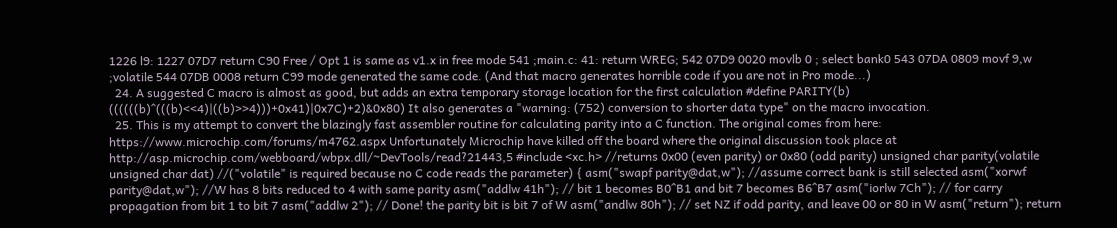1226 l9: 1227 07D7 return C90 Free / Opt 1 is same as v1.x in free mode 541 ;main.c: 41: return WREG; 542 07D9 0020 movlb 0 ; select bank0 543 07DA 0809 movf 9,w ;volatile 544 07DB 0008 return C99 mode generated the same code. (And that macro generates horrible code if you are not in Pro mode...)
  24. A suggested C macro is almost as good, but adds an extra temporary storage location for the first calculation #define PARITY(b) ((((((b)^(((b)<<4)|((b)>>4)))+0x41)|0x7C)+2)&0x80) It also generates a "warning: (752) conversion to shorter data type" on the macro invocation.
  25. This is my attempt to convert the blazingly fast assembler routine for calculating parity into a C function. The original comes from here: https://www.microchip.com/forums/m4762.aspx Unfortunately Microchip have killed off the board where the original discussion took place at http://asp.microchip.com/webboard/wbpx.dll/~DevTools/read?21443,5 #include <xc.h> //returns 0x00 (even parity) or 0x80 (odd parity) unsigned char parity(volatile unsigned char dat) //("volatile" is required because no C code reads the parameter) { asm("swapf parity@dat,w"); //assume correct bank is still selected asm("xorwf parity@dat,w"); //W has 8 bits reduced to 4 with same parity asm("addlw 41h"); // bit 1 becomes B0^B1 and bit 7 becomes B6^B7 asm("iorlw 7Ch"); // for carry propagation from bit 1 to bit 7 asm("addlw 2"); // Done! the parity bit is bit 7 of W asm("andlw 80h"); // set NZ if odd parity, and leave 00 or 80 in W asm("return"); return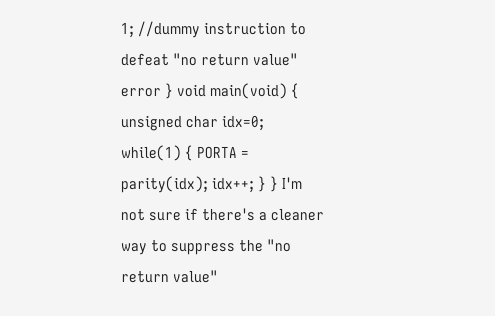1; //dummy instruction to defeat "no return value" error } void main(void) { unsigned char idx=0; while(1) { PORTA = parity(idx); idx++; } } I'm not sure if there's a cleaner way to suppress the "no return value"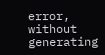error, without generating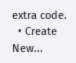extra code.
  • Create New...